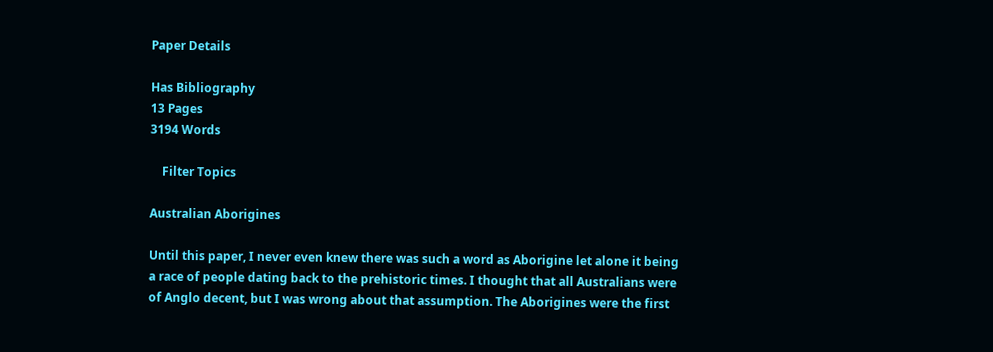Paper Details

Has Bibliography
13 Pages
3194 Words

    Filter Topics

Australian Aborigines

Until this paper, I never even knew there was such a word as Aborigine let alone it being a race of people dating back to the prehistoric times. I thought that all Australians were of Anglo decent, but I was wrong about that assumption. The Aborigines were the first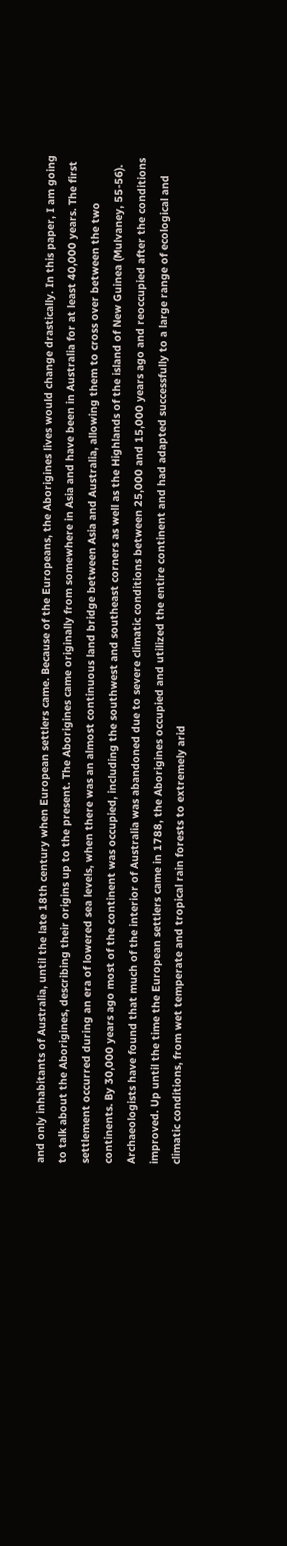and only inhabitants of Australia, until the late 18th century when European settlers came. Because of the Europeans, the Aborigines lives would change drastically. In this paper, I am going to talk about the Aborigines, describing their origins up to the present. The Aborigines came originally from somewhere in Asia and have been in Australia for at least 40,000 years. The first settlement occurred during an era of lowered sea levels, when there was an almost continuous land bridge between Asia and Australia, allowing them to cross over between the two continents. By 30,000 years ago most of the continent was occupied, including the southwest and southeast corners as well as the Highlands of the island of New Guinea (Mulvaney, 55-56). Archaeologists have found that much of the interior of Australia was abandoned due to severe climatic conditions between 25,000 and 15,000 years ago and reoccupied after the conditions improved. Up until the time the European settlers came in 1788, the Aborigines occupied and utilized the entire continent and had adapted successfully to a large range of ecological and climatic conditions, from wet temperate and tropical rain forests to extremely arid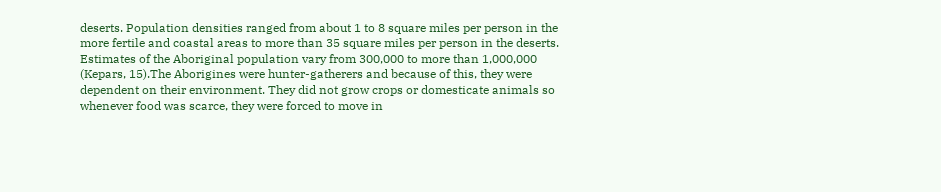deserts. Population densities ranged from about 1 to 8 square miles per person in the more fertile and coastal areas to more than 35 square miles per person in the deserts. Estimates of the Aboriginal population vary from 300,000 to more than 1,000,000 (Kepars, 15).The Aborigines were hunter-gatherers and because of this, they were dependent on their environment. They did not grow crops or domesticate animals so whenever food was scarce, they were forced to move in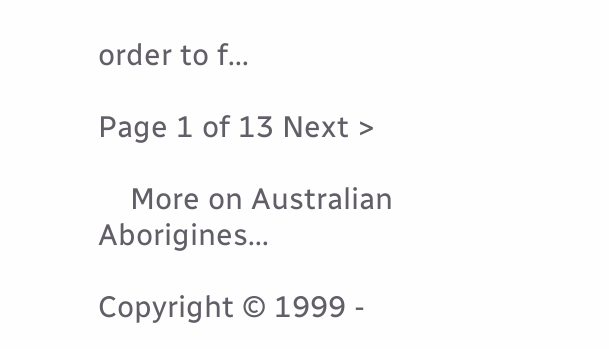order to f...

Page 1 of 13 Next >

    More on Australian Aborigines...

Copyright © 1999 -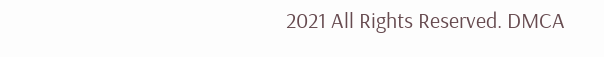2021 All Rights Reserved. DMCA